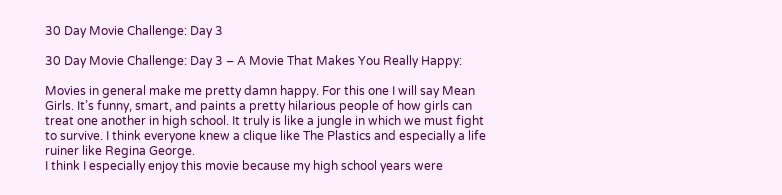30 Day Movie Challenge: Day 3

30 Day Movie Challenge: Day 3 – A Movie That Makes You Really Happy:

Movies in general make me pretty damn happy. For this one I will say Mean Girls. It’s funny, smart, and paints a pretty hilarious people of how girls can treat one another in high school. It truly is like a jungle in which we must fight to survive. I think everyone knew a clique like The Plastics and especially a life ruiner like Regina George.
I think I especially enjoy this movie because my high school years were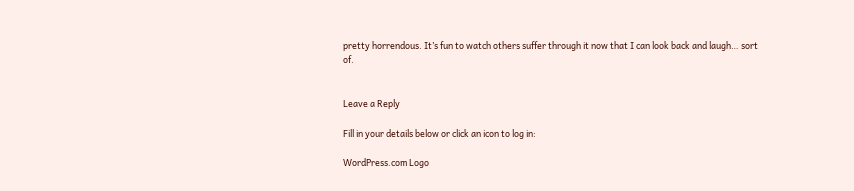pretty horrendous. It’s fun to watch others suffer through it now that I can look back and laugh… sort of.


Leave a Reply

Fill in your details below or click an icon to log in:

WordPress.com Logo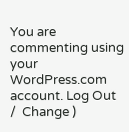You are commenting using your WordPress.com account. Log Out /  Change )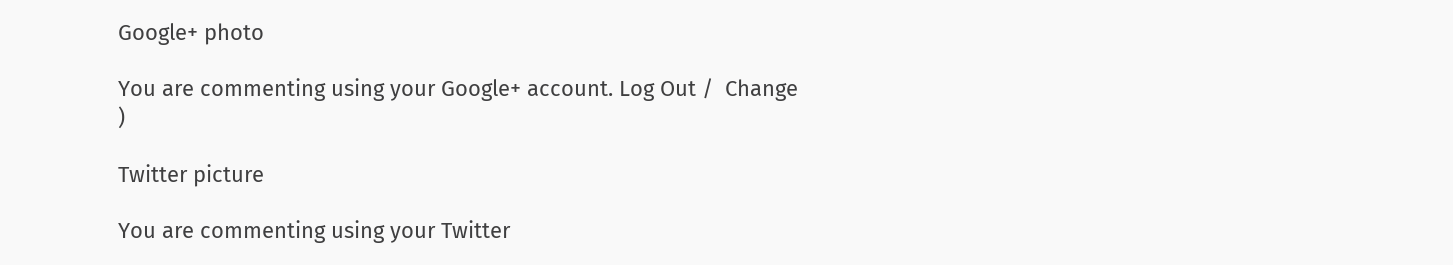Google+ photo

You are commenting using your Google+ account. Log Out /  Change )

Twitter picture

You are commenting using your Twitter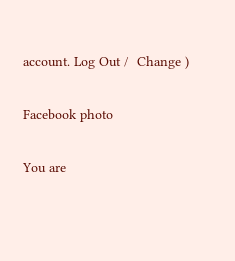account. Log Out /  Change )

Facebook photo

You are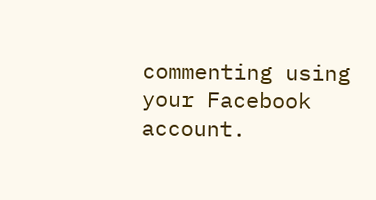commenting using your Facebook account.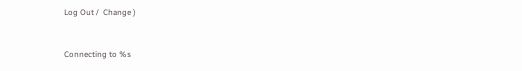Log Out /  Change )


Connecting to %s